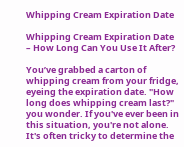Whipping Cream Expiration Date

Whipping Cream Expiration Date – How Long Can You Use It After?

You’ve grabbed a carton of whipping cream from your fridge, eyeing the expiration date. "How long does whipping cream last?" you wonder. If you've ever been in this situation, you're not alone. It's often tricky to determine the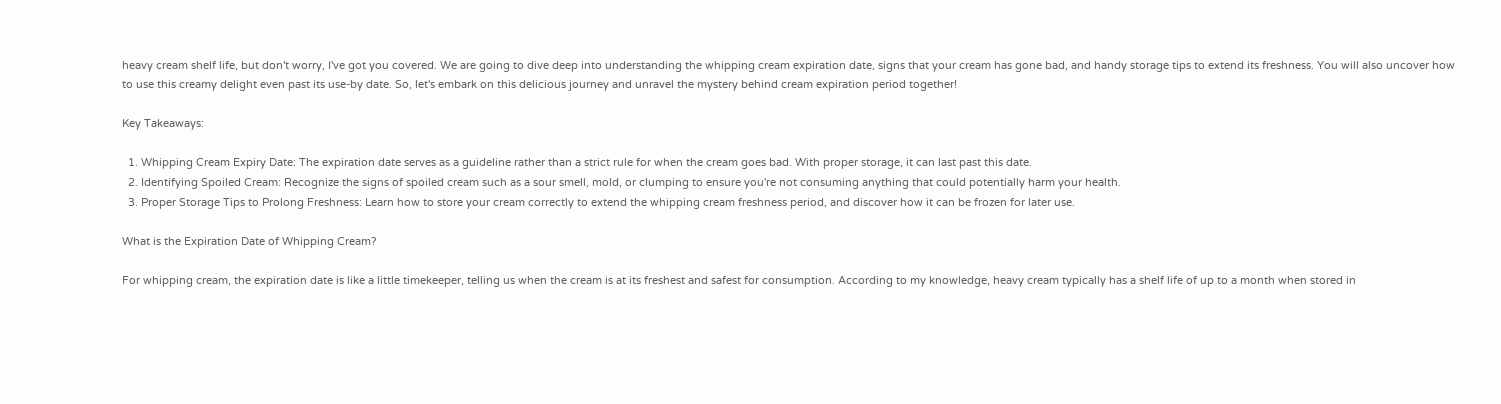heavy cream shelf life, but don't worry, I've got you covered. We are going to dive deep into understanding the whipping cream expiration date, signs that your cream has gone bad, and handy storage tips to extend its freshness. You will also uncover how to use this creamy delight even past its use-by date. So, let's embark on this delicious journey and unravel the mystery behind cream expiration period together!

Key Takeaways:

  1. Whipping Cream Expiry Date: The expiration date serves as a guideline rather than a strict rule for when the cream goes bad. With proper storage, it can last past this date.
  2. Identifying Spoiled Cream: Recognize the signs of spoiled cream such as a sour smell, mold, or clumping to ensure you're not consuming anything that could potentially harm your health.
  3. Proper Storage Tips to Prolong Freshness: Learn how to store your cream correctly to extend the whipping cream freshness period, and discover how it can be frozen for later use.

What is the Expiration Date of Whipping Cream?

For whipping cream, the expiration date is like a little timekeeper, telling us when the cream is at its freshest and safest for consumption. According to my knowledge, heavy cream typically has a shelf life of up to a month when stored in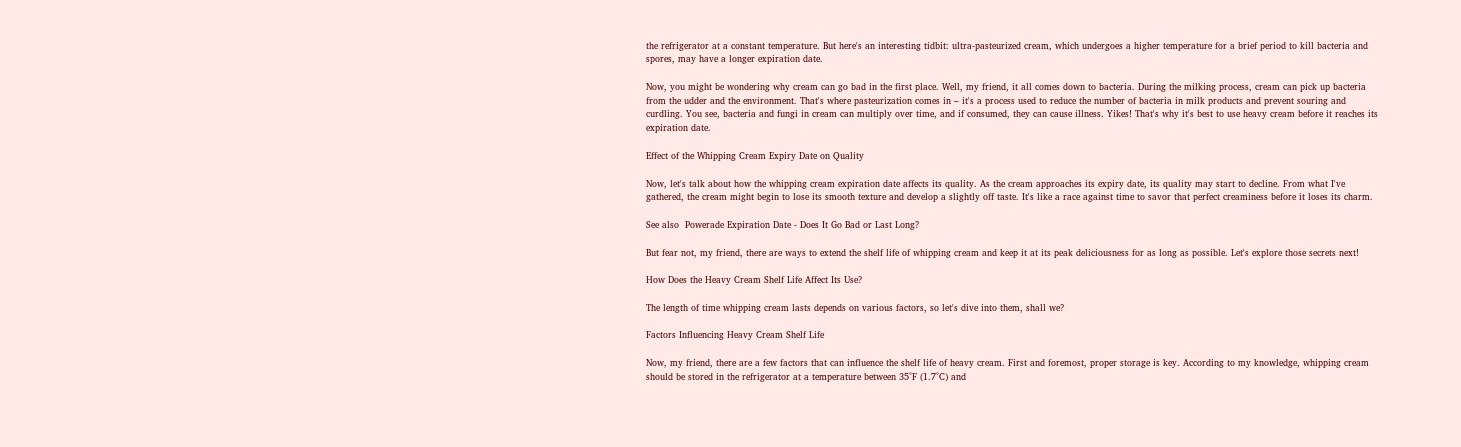the refrigerator at a constant temperature. But here's an interesting tidbit: ultra-pasteurized cream, which undergoes a higher temperature for a brief period to kill bacteria and spores, may have a longer expiration date.

Now, you might be wondering why cream can go bad in the first place. Well, my friend, it all comes down to bacteria. During the milking process, cream can pick up bacteria from the udder and the environment. That's where pasteurization comes in – it's a process used to reduce the number of bacteria in milk products and prevent souring and curdling. You see, bacteria and fungi in cream can multiply over time, and if consumed, they can cause illness. Yikes! That's why it's best to use heavy cream before it reaches its expiration date.

Effect of the Whipping Cream Expiry Date on Quality

Now, let's talk about how the whipping cream expiration date affects its quality. As the cream approaches its expiry date, its quality may start to decline. From what I've gathered, the cream might begin to lose its smooth texture and develop a slightly off taste. It's like a race against time to savor that perfect creaminess before it loses its charm.

See also  Powerade Expiration Date - Does It Go Bad or Last Long?

But fear not, my friend, there are ways to extend the shelf life of whipping cream and keep it at its peak deliciousness for as long as possible. Let's explore those secrets next!

How Does the Heavy Cream Shelf Life Affect Its Use?

The length of time whipping cream lasts depends on various factors, so let's dive into them, shall we?

Factors Influencing Heavy Cream Shelf Life

Now, my friend, there are a few factors that can influence the shelf life of heavy cream. First and foremost, proper storage is key. According to my knowledge, whipping cream should be stored in the refrigerator at a temperature between 35°F (1.7°C) and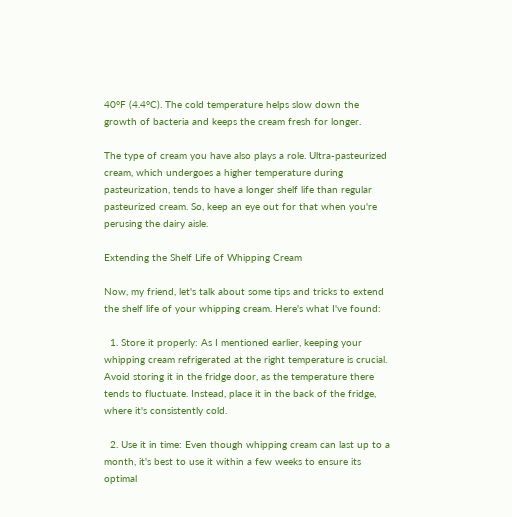40°F (4.4°C). The cold temperature helps slow down the growth of bacteria and keeps the cream fresh for longer.

The type of cream you have also plays a role. Ultra-pasteurized cream, which undergoes a higher temperature during pasteurization, tends to have a longer shelf life than regular pasteurized cream. So, keep an eye out for that when you're perusing the dairy aisle.

Extending the Shelf Life of Whipping Cream

Now, my friend, let's talk about some tips and tricks to extend the shelf life of your whipping cream. Here's what I've found:

  1. Store it properly: As I mentioned earlier, keeping your whipping cream refrigerated at the right temperature is crucial. Avoid storing it in the fridge door, as the temperature there tends to fluctuate. Instead, place it in the back of the fridge, where it's consistently cold.

  2. Use it in time: Even though whipping cream can last up to a month, it's best to use it within a few weeks to ensure its optimal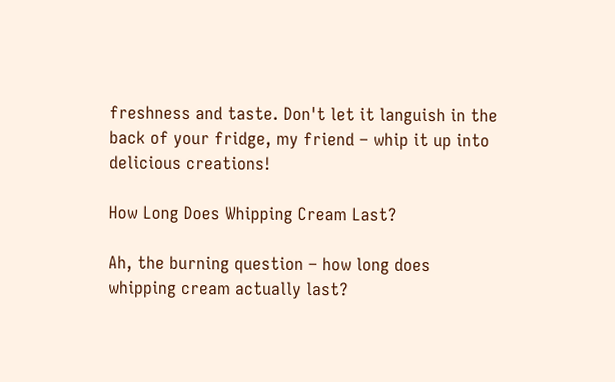freshness and taste. Don't let it languish in the back of your fridge, my friend – whip it up into delicious creations!

How Long Does Whipping Cream Last?

Ah, the burning question – how long does whipping cream actually last?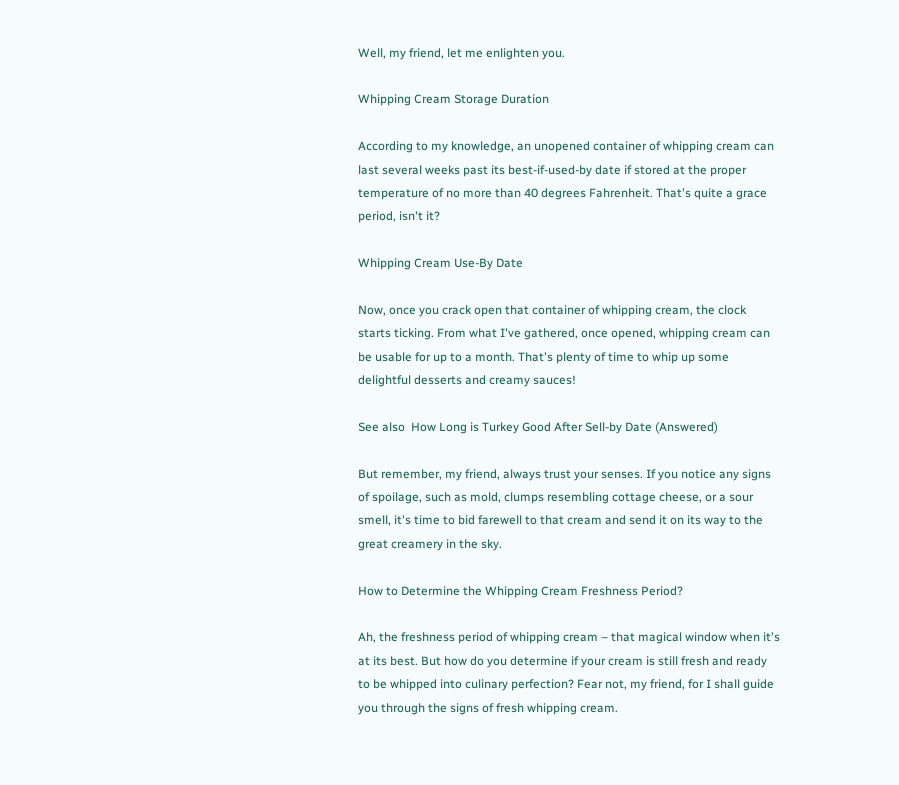Well, my friend, let me enlighten you.

Whipping Cream Storage Duration

According to my knowledge, an unopened container of whipping cream can last several weeks past its best-if-used-by date if stored at the proper temperature of no more than 40 degrees Fahrenheit. That's quite a grace period, isn't it?

Whipping Cream Use-By Date

Now, once you crack open that container of whipping cream, the clock starts ticking. From what I've gathered, once opened, whipping cream can be usable for up to a month. That's plenty of time to whip up some delightful desserts and creamy sauces!

See also  How Long is Turkey Good After Sell-by Date (Answered)

But remember, my friend, always trust your senses. If you notice any signs of spoilage, such as mold, clumps resembling cottage cheese, or a sour smell, it's time to bid farewell to that cream and send it on its way to the great creamery in the sky.

How to Determine the Whipping Cream Freshness Period?

Ah, the freshness period of whipping cream – that magical window when it's at its best. But how do you determine if your cream is still fresh and ready to be whipped into culinary perfection? Fear not, my friend, for I shall guide you through the signs of fresh whipping cream.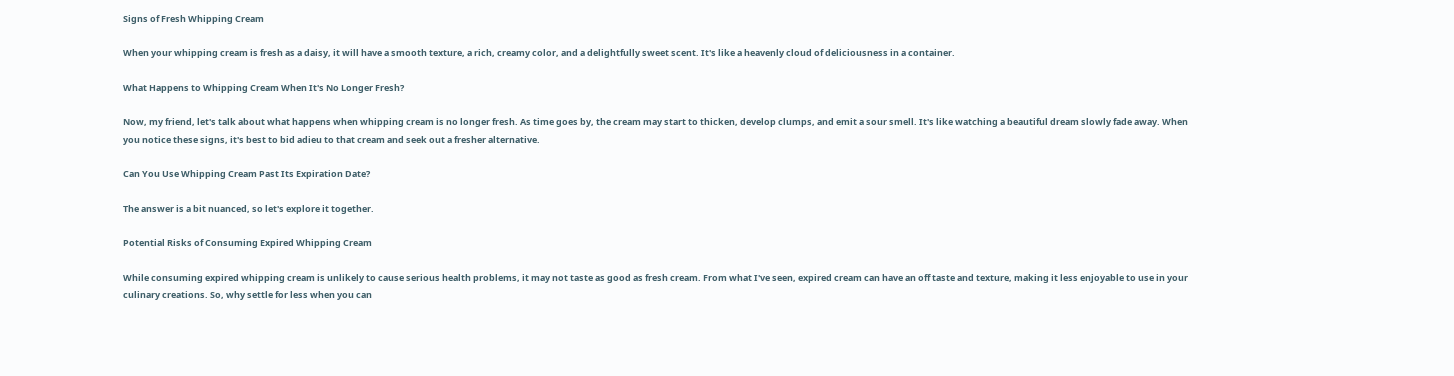Signs of Fresh Whipping Cream

When your whipping cream is fresh as a daisy, it will have a smooth texture, a rich, creamy color, and a delightfully sweet scent. It's like a heavenly cloud of deliciousness in a container.

What Happens to Whipping Cream When It's No Longer Fresh?

Now, my friend, let's talk about what happens when whipping cream is no longer fresh. As time goes by, the cream may start to thicken, develop clumps, and emit a sour smell. It's like watching a beautiful dream slowly fade away. When you notice these signs, it's best to bid adieu to that cream and seek out a fresher alternative.

Can You Use Whipping Cream Past Its Expiration Date?

The answer is a bit nuanced, so let's explore it together.

Potential Risks of Consuming Expired Whipping Cream

While consuming expired whipping cream is unlikely to cause serious health problems, it may not taste as good as fresh cream. From what I've seen, expired cream can have an off taste and texture, making it less enjoyable to use in your culinary creations. So, why settle for less when you can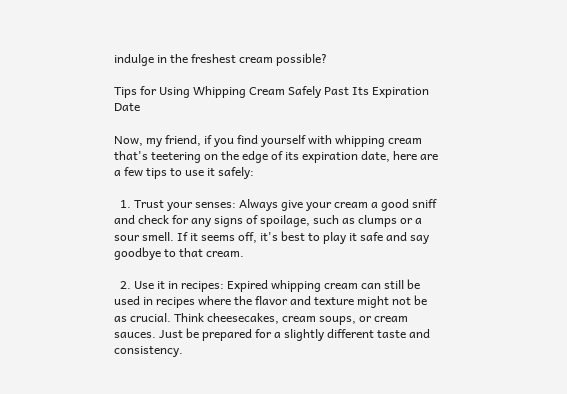indulge in the freshest cream possible?

Tips for Using Whipping Cream Safely Past Its Expiration Date

Now, my friend, if you find yourself with whipping cream that's teetering on the edge of its expiration date, here are a few tips to use it safely:

  1. Trust your senses: Always give your cream a good sniff and check for any signs of spoilage, such as clumps or a sour smell. If it seems off, it's best to play it safe and say goodbye to that cream.

  2. Use it in recipes: Expired whipping cream can still be used in recipes where the flavor and texture might not be as crucial. Think cheesecakes, cream soups, or cream sauces. Just be prepared for a slightly different taste and consistency.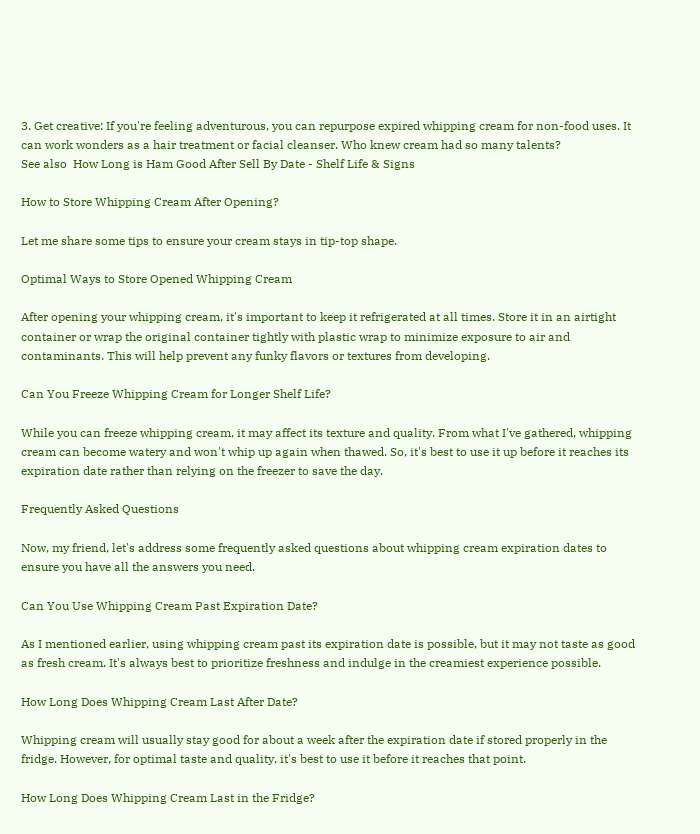3. Get creative: If you're feeling adventurous, you can repurpose expired whipping cream for non-food uses. It can work wonders as a hair treatment or facial cleanser. Who knew cream had so many talents?
See also  How Long is Ham Good After Sell By Date - Shelf Life & Signs

How to Store Whipping Cream After Opening?

Let me share some tips to ensure your cream stays in tip-top shape.

Optimal Ways to Store Opened Whipping Cream

After opening your whipping cream, it's important to keep it refrigerated at all times. Store it in an airtight container or wrap the original container tightly with plastic wrap to minimize exposure to air and contaminants. This will help prevent any funky flavors or textures from developing.

Can You Freeze Whipping Cream for Longer Shelf Life?

While you can freeze whipping cream, it may affect its texture and quality. From what I've gathered, whipping cream can become watery and won't whip up again when thawed. So, it's best to use it up before it reaches its expiration date rather than relying on the freezer to save the day.

Frequently Asked Questions

Now, my friend, let's address some frequently asked questions about whipping cream expiration dates to ensure you have all the answers you need.

Can You Use Whipping Cream Past Expiration Date?

As I mentioned earlier, using whipping cream past its expiration date is possible, but it may not taste as good as fresh cream. It's always best to prioritize freshness and indulge in the creamiest experience possible.

How Long Does Whipping Cream Last After Date?

Whipping cream will usually stay good for about a week after the expiration date if stored properly in the fridge. However, for optimal taste and quality, it's best to use it before it reaches that point.

How Long Does Whipping Cream Last in the Fridge?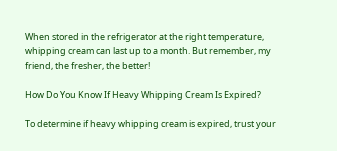When stored in the refrigerator at the right temperature, whipping cream can last up to a month. But remember, my friend, the fresher, the better!

How Do You Know If Heavy Whipping Cream Is Expired?

To determine if heavy whipping cream is expired, trust your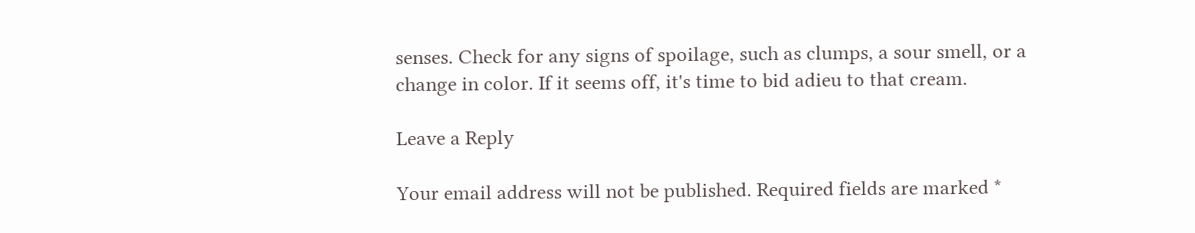senses. Check for any signs of spoilage, such as clumps, a sour smell, or a change in color. If it seems off, it's time to bid adieu to that cream.

Leave a Reply

Your email address will not be published. Required fields are marked *